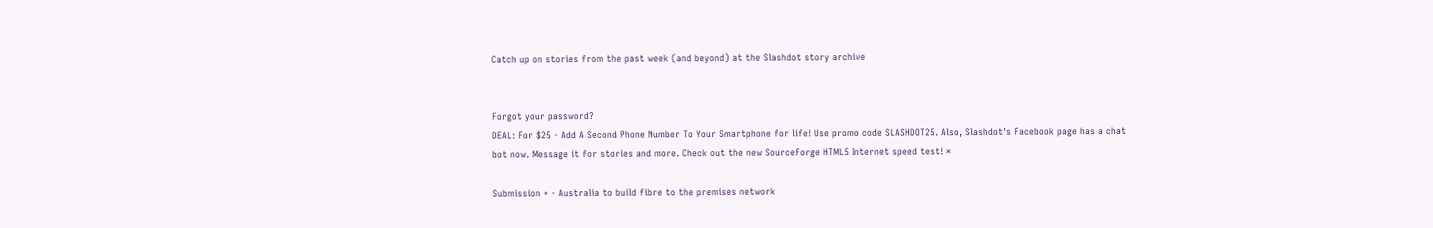Catch up on stories from the past week (and beyond) at the Slashdot story archive


Forgot your password?
DEAL: For $25 - Add A Second Phone Number To Your Smartphone for life! Use promo code SLASHDOT25. Also, Slashdot's Facebook page has a chat bot now. Message it for stories and more. Check out the new SourceForge HTML5 Internet speed test! ×

Submission + - Australia to build fibre to the premises network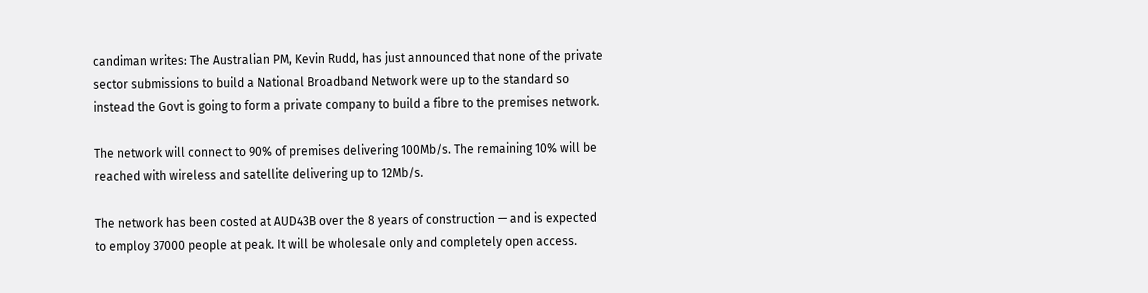candiman writes: The Australian PM, Kevin Rudd, has just announced that none of the private sector submissions to build a National Broadband Network were up to the standard so instead the Govt is going to form a private company to build a fibre to the premises network.

The network will connect to 90% of premises delivering 100Mb/s. The remaining 10% will be reached with wireless and satellite delivering up to 12Mb/s.

The network has been costed at AUD43B over the 8 years of construction — and is expected to employ 37000 people at peak. It will be wholesale only and completely open access.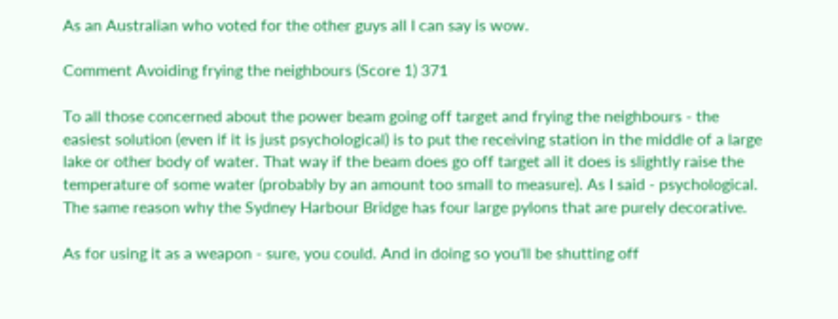As an Australian who voted for the other guys all I can say is wow.

Comment Avoiding frying the neighbours (Score 1) 371

To all those concerned about the power beam going off target and frying the neighbours - the easiest solution (even if it is just psychological) is to put the receiving station in the middle of a large lake or other body of water. That way if the beam does go off target all it does is slightly raise the temperature of some water (probably by an amount too small to measure). As I said - psychological. The same reason why the Sydney Harbour Bridge has four large pylons that are purely decorative.

As for using it as a weapon - sure, you could. And in doing so you'll be shutting off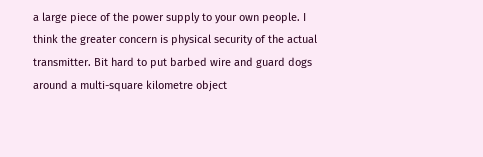a large piece of the power supply to your own people. I think the greater concern is physical security of the actual transmitter. Bit hard to put barbed wire and guard dogs around a multi-square kilometre object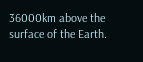36000km above the surface of the Earth.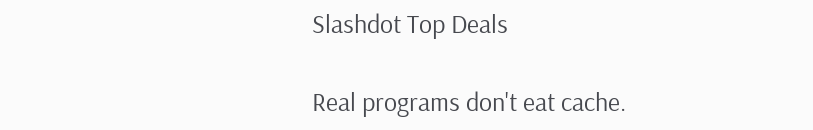Slashdot Top Deals

Real programs don't eat cache.